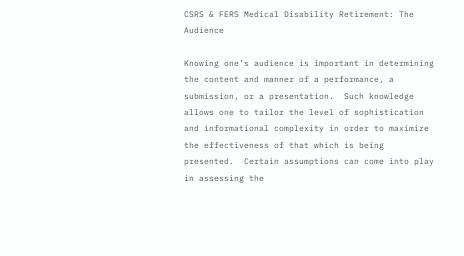CSRS & FERS Medical Disability Retirement: The Audience

Knowing one’s audience is important in determining the content and manner of a performance, a submission, or a presentation.  Such knowledge allows one to tailor the level of sophistication and informational complexity in order to maximize the effectiveness of that which is being presented.  Certain assumptions can come into play in assessing the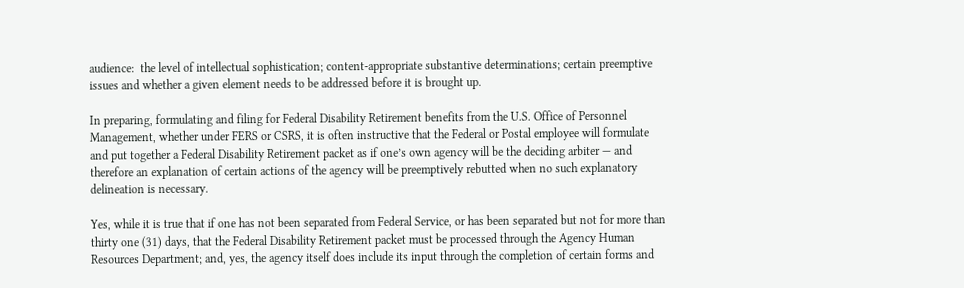audience:  the level of intellectual sophistication; content-appropriate substantive determinations; certain preemptive issues and whether a given element needs to be addressed before it is brought up.

In preparing, formulating and filing for Federal Disability Retirement benefits from the U.S. Office of Personnel Management, whether under FERS or CSRS, it is often instructive that the Federal or Postal employee will formulate and put together a Federal Disability Retirement packet as if one’s own agency will be the deciding arbiter — and therefore an explanation of certain actions of the agency will be preemptively rebutted when no such explanatory delineation is necessary.

Yes, while it is true that if one has not been separated from Federal Service, or has been separated but not for more than thirty one (31) days, that the Federal Disability Retirement packet must be processed through the Agency Human Resources Department; and, yes, the agency itself does include its input through the completion of certain forms and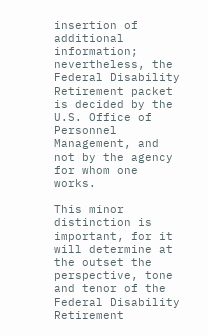insertion of additional information; nevertheless, the Federal Disability Retirement packet is decided by the U.S. Office of Personnel Management, and not by the agency for whom one works.

This minor distinction is important, for it will determine at the outset the perspective, tone and tenor of the Federal Disability Retirement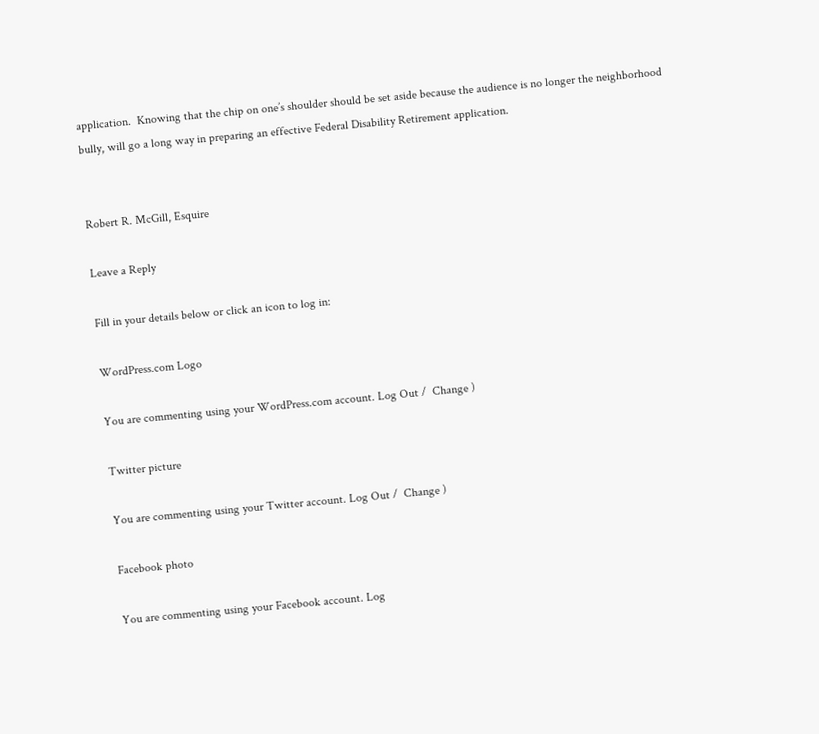application.  Knowing that the chip on one’s shoulder should be set aside because the audience is no longer the neighborhood bully, will go a long way in preparing an effective Federal Disability Retirement application.


Robert R. McGill, Esquire

Leave a Reply

Fill in your details below or click an icon to log in:

WordPress.com Logo

You are commenting using your WordPress.com account. Log Out /  Change )

Twitter picture

You are commenting using your Twitter account. Log Out /  Change )

Facebook photo

You are commenting using your Facebook account. Log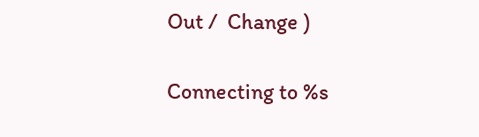Out /  Change )

Connecting to %s